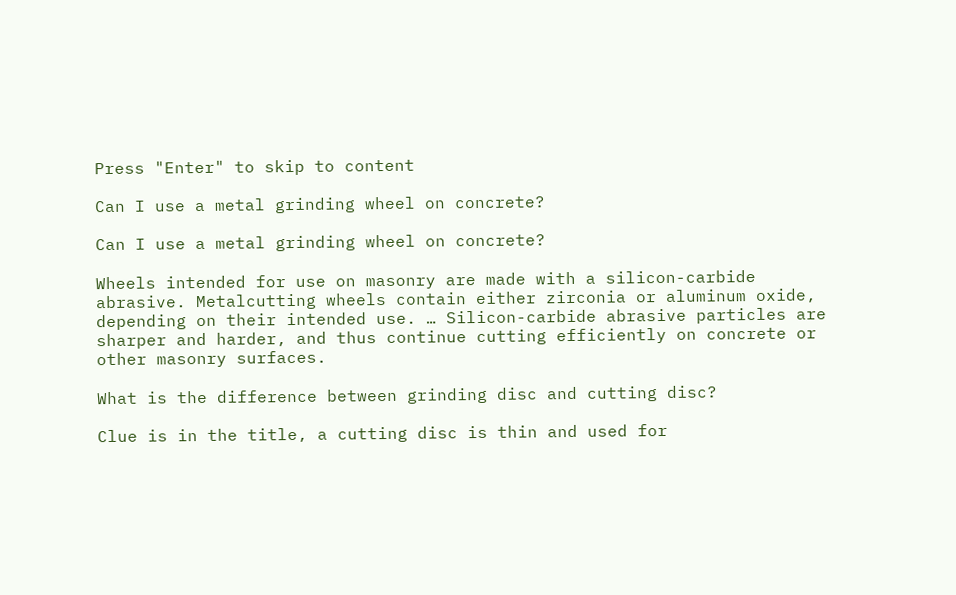Press "Enter" to skip to content

Can I use a metal grinding wheel on concrete?

Can I use a metal grinding wheel on concrete?

Wheels intended for use on masonry are made with a silicon-carbide abrasive. Metalcutting wheels contain either zirconia or aluminum oxide, depending on their intended use. … Silicon-carbide abrasive particles are sharper and harder, and thus continue cutting efficiently on concrete or other masonry surfaces.

What is the difference between grinding disc and cutting disc?

Clue is in the title, a cutting disc is thin and used for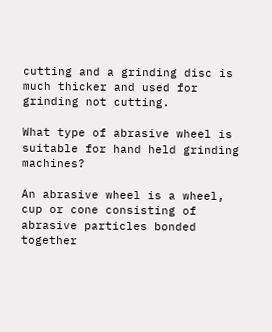cutting and a grinding disc is much thicker and used for grinding not cutting.

What type of abrasive wheel is suitable for hand held grinding machines?

An abrasive wheel is a wheel, cup or cone consisting of abrasive particles bonded together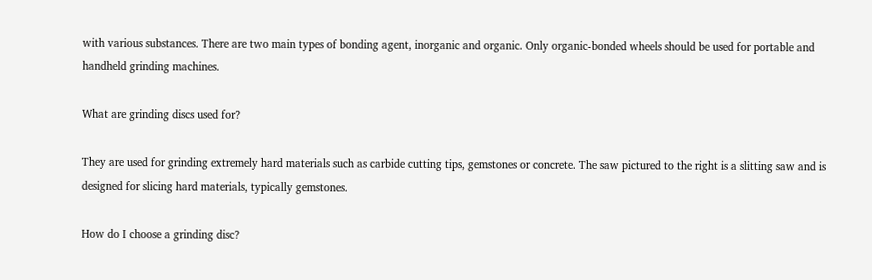with various substances. There are two main types of bonding agent, inorganic and organic. Only organic-bonded wheels should be used for portable and handheld grinding machines.

What are grinding discs used for?

They are used for grinding extremely hard materials such as carbide cutting tips, gemstones or concrete. The saw pictured to the right is a slitting saw and is designed for slicing hard materials, typically gemstones.

How do I choose a grinding disc?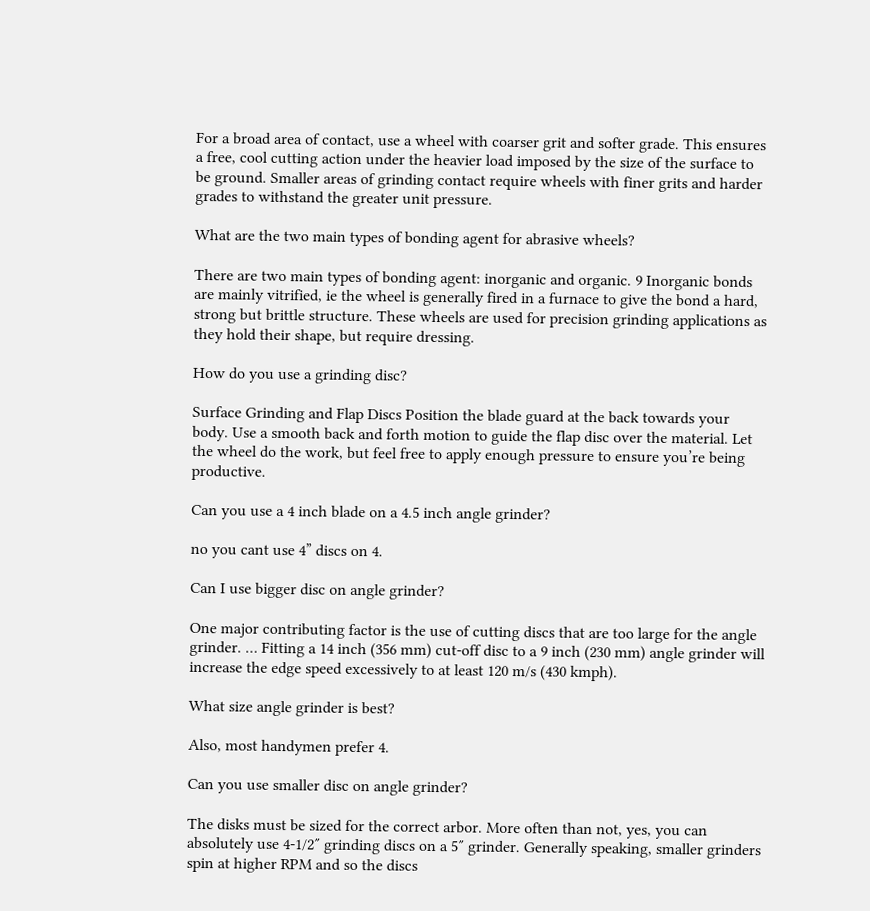For a broad area of contact, use a wheel with coarser grit and softer grade. This ensures a free, cool cutting action under the heavier load imposed by the size of the surface to be ground. Smaller areas of grinding contact require wheels with finer grits and harder grades to withstand the greater unit pressure.

What are the two main types of bonding agent for abrasive wheels?

There are two main types of bonding agent: inorganic and organic. 9 Inorganic bonds are mainly vitrified, ie the wheel is generally fired in a furnace to give the bond a hard, strong but brittle structure. These wheels are used for precision grinding applications as they hold their shape, but require dressing.

How do you use a grinding disc?

Surface Grinding and Flap Discs Position the blade guard at the back towards your body. Use a smooth back and forth motion to guide the flap disc over the material. Let the wheel do the work, but feel free to apply enough pressure to ensure you’re being productive.

Can you use a 4 inch blade on a 4.5 inch angle grinder?

no you cant use 4” discs on 4.

Can I use bigger disc on angle grinder?

One major contributing factor is the use of cutting discs that are too large for the angle grinder. … Fitting a 14 inch (356 mm) cut-off disc to a 9 inch (230 mm) angle grinder will increase the edge speed excessively to at least 120 m/s (430 kmph).

What size angle grinder is best?

Also, most handymen prefer 4.

Can you use smaller disc on angle grinder?

The disks must be sized for the correct arbor. More often than not, yes, you can absolutely use 4-1/2″ grinding discs on a 5″ grinder. Generally speaking, smaller grinders spin at higher RPM and so the discs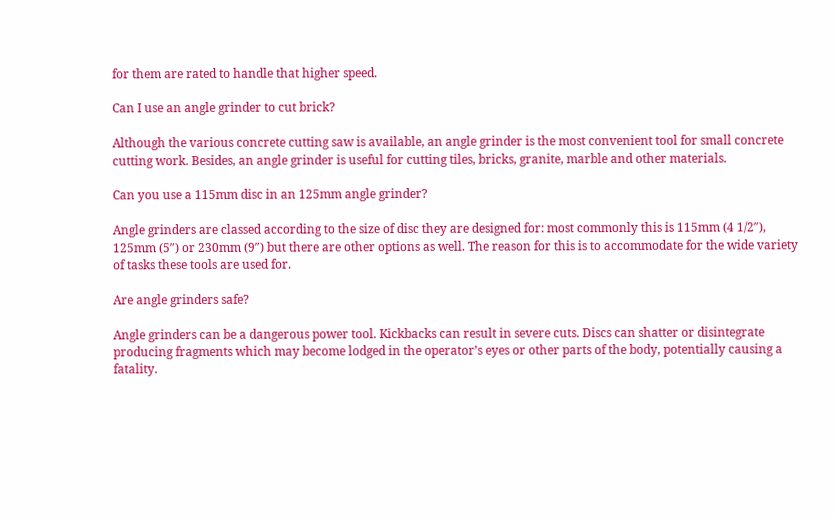for them are rated to handle that higher speed.

Can I use an angle grinder to cut brick?

Although the various concrete cutting saw is available, an angle grinder is the most convenient tool for small concrete cutting work. Besides, an angle grinder is useful for cutting tiles, bricks, granite, marble and other materials.

Can you use a 115mm disc in an 125mm angle grinder?

Angle grinders are classed according to the size of disc they are designed for: most commonly this is 115mm (4 1/2″), 125mm (5″) or 230mm (9″) but there are other options as well. The reason for this is to accommodate for the wide variety of tasks these tools are used for.

Are angle grinders safe?

Angle grinders can be a dangerous power tool. Kickbacks can result in severe cuts. Discs can shatter or disintegrate producing fragments which may become lodged in the operator’s eyes or other parts of the body, potentially causing a fatality.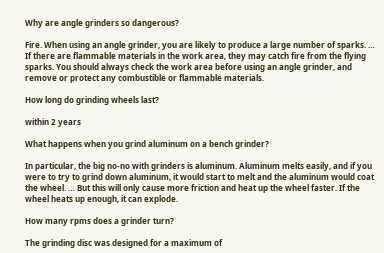Why are angle grinders so dangerous?

Fire. When using an angle grinder, you are likely to produce a large number of sparks. … If there are flammable materials in the work area, they may catch fire from the flying sparks. You should always check the work area before using an angle grinder, and remove or protect any combustible or flammable materials.

How long do grinding wheels last?

within 2 years

What happens when you grind aluminum on a bench grinder?

In particular, the big no-no with grinders is aluminum. Aluminum melts easily, and if you were to try to grind down aluminum, it would start to melt and the aluminum would coat the wheel. … But this will only cause more friction and heat up the wheel faster. If the wheel heats up enough, it can explode.

How many rpms does a grinder turn?

The grinding disc was designed for a maximum of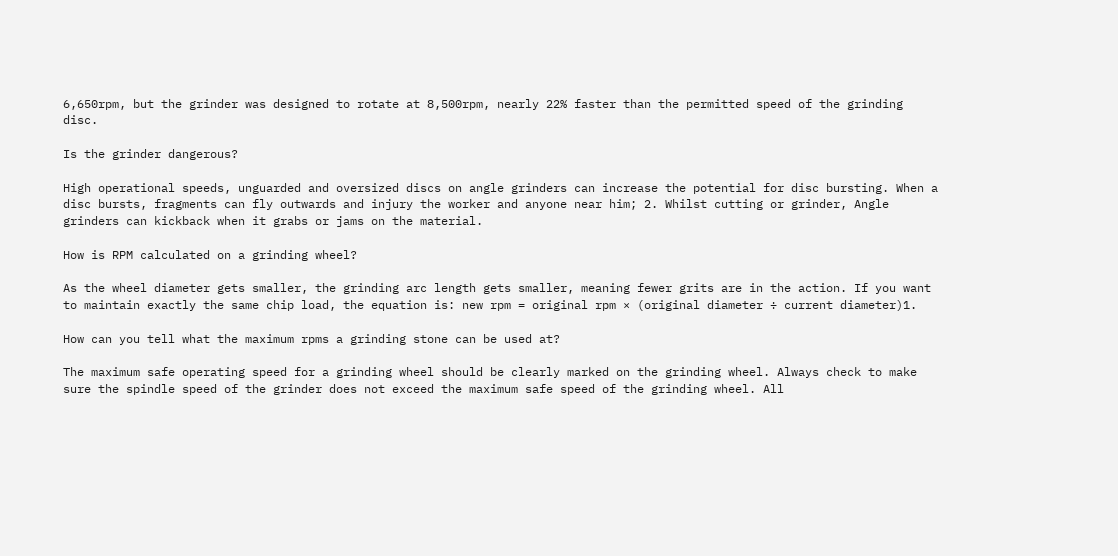6,650rpm, but the grinder was designed to rotate at 8,500rpm, nearly 22% faster than the permitted speed of the grinding disc.

Is the grinder dangerous?

High operational speeds, unguarded and oversized discs on angle grinders can increase the potential for disc bursting. When a disc bursts, fragments can fly outwards and injury the worker and anyone near him; 2. Whilst cutting or grinder, Angle grinders can kickback when it grabs or jams on the material.

How is RPM calculated on a grinding wheel?

As the wheel diameter gets smaller, the grinding arc length gets smaller, meaning fewer grits are in the action. If you want to maintain exactly the same chip load, the equation is: new rpm = original rpm × (original diameter ÷ current diameter)1.

How can you tell what the maximum rpms a grinding stone can be used at?

The maximum safe operating speed for a grinding wheel should be clearly marked on the grinding wheel. Always check to make sure the spindle speed of the grinder does not exceed the maximum safe speed of the grinding wheel. All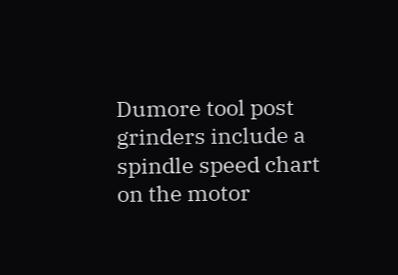Dumore tool post grinders include a spindle speed chart on the motor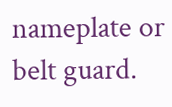nameplate or belt guard.